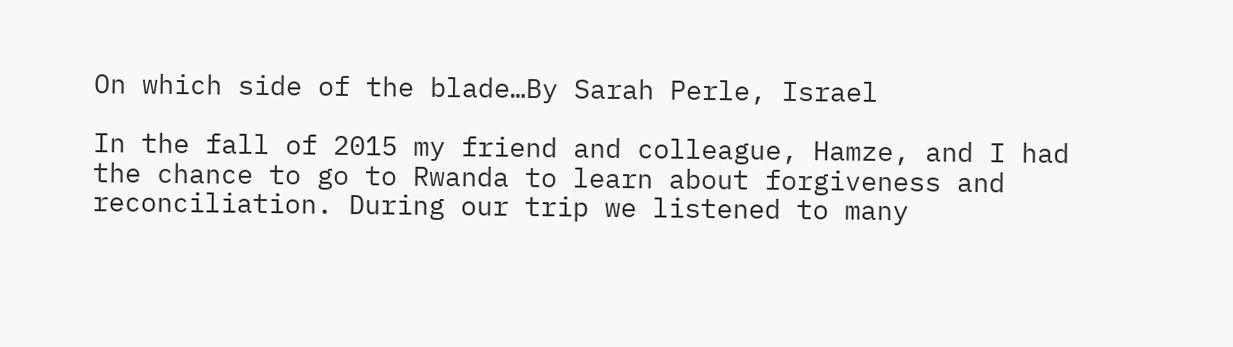On which side of the blade…By Sarah Perle, Israel

In the fall of 2015 my friend and colleague, Hamze, and I had the chance to go to Rwanda to learn about forgiveness and reconciliation. During our trip we listened to many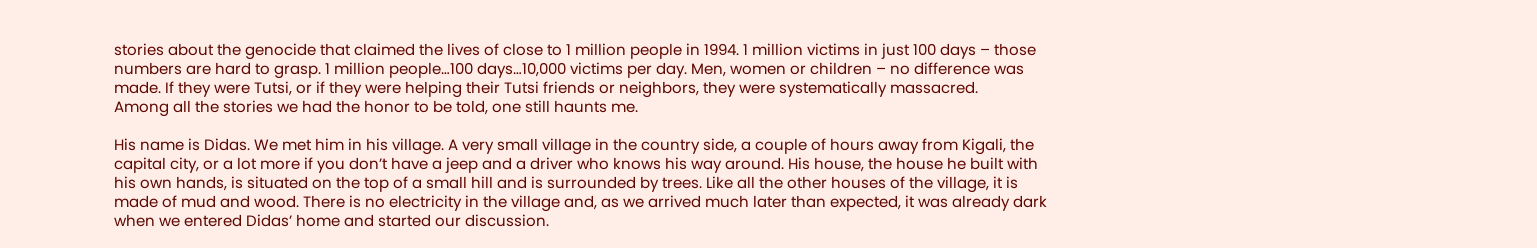stories about the genocide that claimed the lives of close to 1 million people in 1994. 1 million victims in just 100 days – those numbers are hard to grasp. 1 million people…100 days…10,000 victims per day. Men, women or children – no difference was made. If they were Tutsi, or if they were helping their Tutsi friends or neighbors, they were systematically massacred.
Among all the stories we had the honor to be told, one still haunts me.

His name is Didas. We met him in his village. A very small village in the country side, a couple of hours away from Kigali, the capital city, or a lot more if you don’t have a jeep and a driver who knows his way around. His house, the house he built with his own hands, is situated on the top of a small hill and is surrounded by trees. Like all the other houses of the village, it is made of mud and wood. There is no electricity in the village and, as we arrived much later than expected, it was already dark when we entered Didas’ home and started our discussion.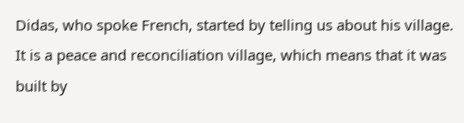Didas, who spoke French, started by telling us about his village. It is a peace and reconciliation village, which means that it was built by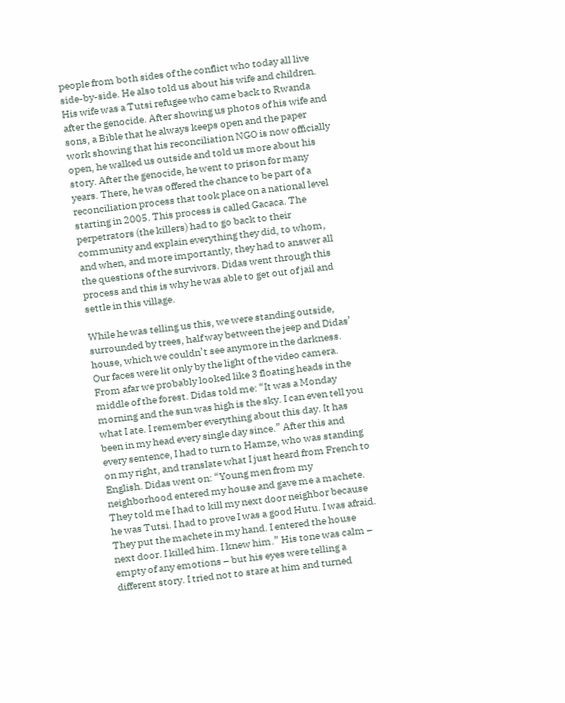people from both sides of the conflict who today all live side-by-side. He also told us about his wife and children. His wife was a Tutsi refugee who came back to Rwanda after the genocide. After showing us photos of his wife and sons, a Bible that he always keeps open and the paper work showing that his reconciliation NGO is now officially open, he walked us outside and told us more about his story. After the genocide, he went to prison for many years. There, he was offered the chance to be part of a reconciliation process that took place on a national level starting in 2005. This process is called Gacaca. The perpetrators (the killers) had to go back to their community and explain everything they did, to whom, and when, and more importantly, they had to answer all the questions of the survivors. Didas went through this process and this is why he was able to get out of jail and settle in this village.

While he was telling us this, we were standing outside, surrounded by trees, half way between the jeep and Didas’ house, which we couldn’t see anymore in the darkness. Our faces were lit only by the light of the video camera. From afar we probably looked like 3 floating heads in the middle of the forest. Didas told me: “It was a Monday morning and the sun was high is the sky. I can even tell you what I ate. I remember everything about this day. It has been in my head every single day since.” After this and every sentence, I had to turn to Hamze, who was standing on my right, and translate what I just heard from French to English. Didas went on: “Young men from my neighborhood entered my house and gave me a machete. They told me I had to kill my next door neighbor because he was Tutsi. I had to prove I was a good Hutu. I was afraid. They put the machete in my hand. I entered the house next door. I killed him. I knew him.” His tone was calm – empty of any emotions – but his eyes were telling a different story. I tried not to stare at him and turned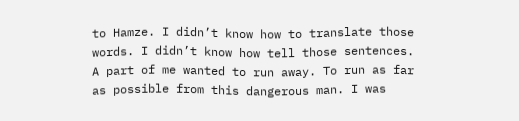to Hamze. I didn’t know how to translate those words. I didn’t know how tell those sentences. A part of me wanted to run away. To run as far as possible from this dangerous man. I was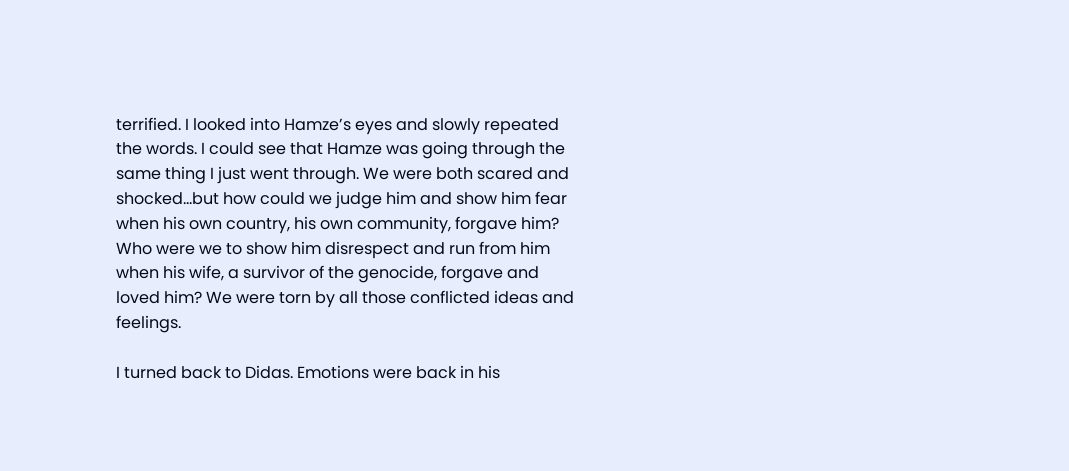terrified. I looked into Hamze’s eyes and slowly repeated the words. I could see that Hamze was going through the same thing I just went through. We were both scared and shocked…but how could we judge him and show him fear when his own country, his own community, forgave him? Who were we to show him disrespect and run from him when his wife, a survivor of the genocide, forgave and loved him? We were torn by all those conflicted ideas and feelings.

I turned back to Didas. Emotions were back in his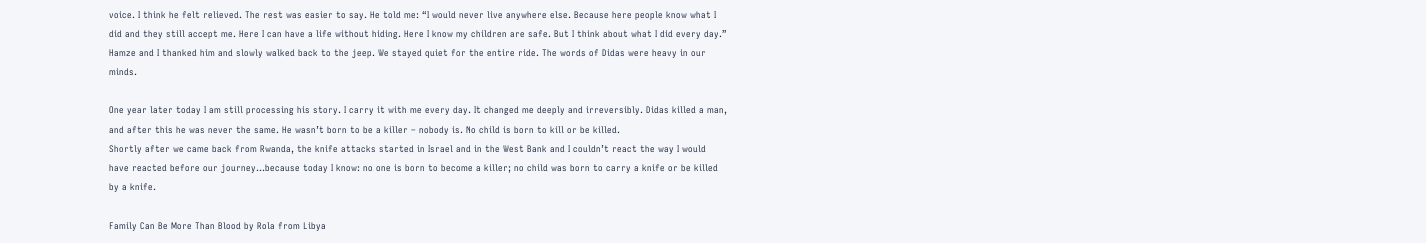voice. I think he felt relieved. The rest was easier to say. He told me: “I would never live anywhere else. Because here people know what I did and they still accept me. Here I can have a life without hiding. Here I know my children are safe. But I think about what I did every day.” Hamze and I thanked him and slowly walked back to the jeep. We stayed quiet for the entire ride. The words of Didas were heavy in our minds.

One year later today I am still processing his story. I carry it with me every day. It changed me deeply and irreversibly. Didas killed a man, and after this he was never the same. He wasn’t born to be a killer – nobody is. No child is born to kill or be killed.
Shortly after we came back from Rwanda, the knife attacks started in Israel and in the West Bank and I couldn’t react the way I would have reacted before our journey…because today I know: no one is born to become a killer; no child was born to carry a knife or be killed by a knife.

Family Can Be More Than Blood by Rola from Libya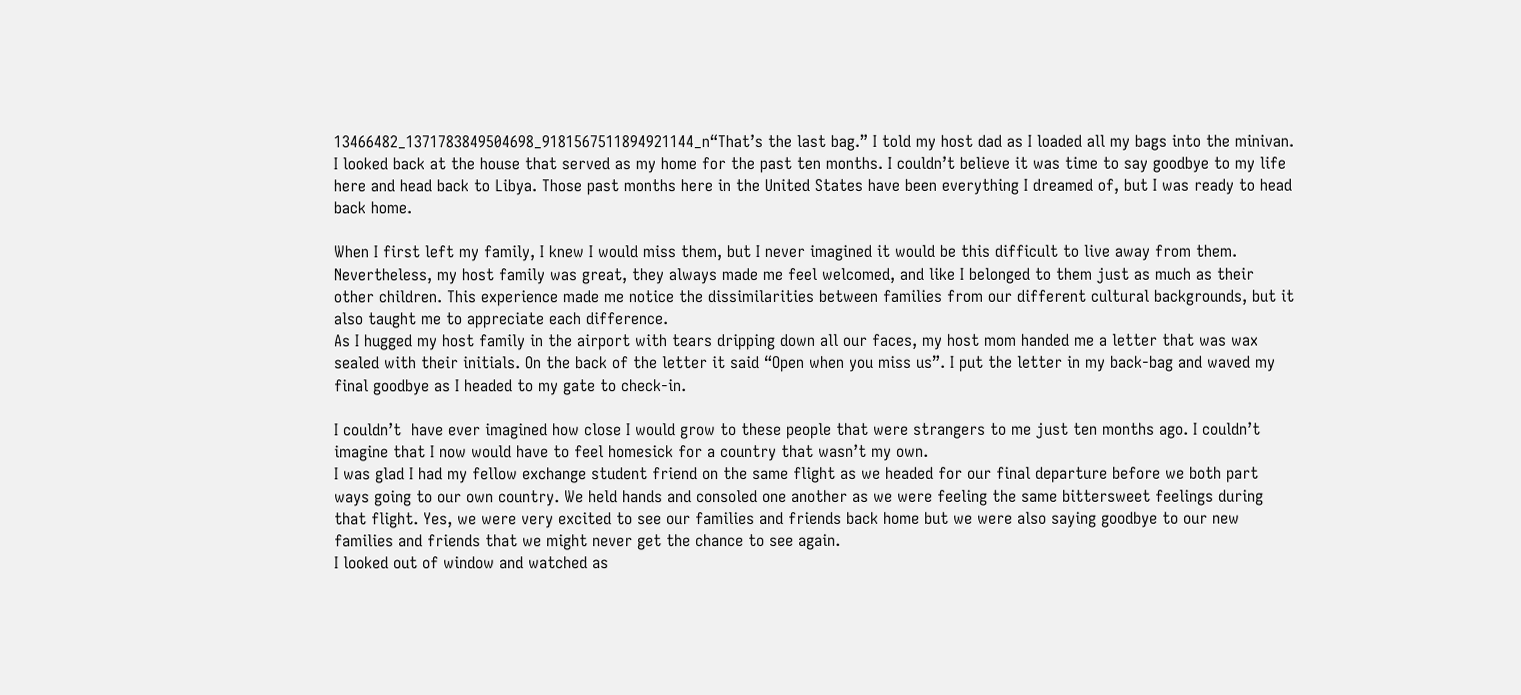13466482_1371783849504698_9181567511894921144_n“That’s the last bag.” I told my host dad as I loaded all my bags into the minivan. I looked back at the house that served as my home for the past ten months. I couldn’t believe it was time to say goodbye to my life here and head back to Libya. Those past months here in the United States have been everything I dreamed of, but I was ready to head back home.

When I first left my family, I knew I would miss them, but I never imagined it would be this difficult to live away from them. Nevertheless, my host family was great, they always made me feel welcomed, and like I belonged to them just as much as their other children. This experience made me notice the dissimilarities between families from our different cultural backgrounds, but it also taught me to appreciate each difference.
As I hugged my host family in the airport with tears dripping down all our faces, my host mom handed me a letter that was wax sealed with their initials. On the back of the letter it said “Open when you miss us”. I put the letter in my back-bag and waved my final goodbye as I headed to my gate to check-in.

I couldn’t  have ever imagined how close I would grow to these people that were strangers to me just ten months ago. I couldn’t imagine that I now would have to feel homesick for a country that wasn’t my own.
I was glad I had my fellow exchange student friend on the same flight as we headed for our final departure before we both part ways going to our own country. We held hands and consoled one another as we were feeling the same bittersweet feelings during that flight. Yes, we were very excited to see our families and friends back home but we were also saying goodbye to our new families and friends that we might never get the chance to see again.
I looked out of window and watched as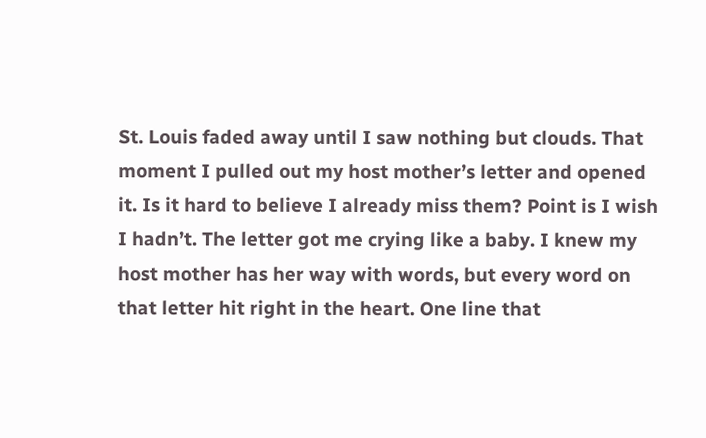St. Louis faded away until I saw nothing but clouds. That moment I pulled out my host mother’s letter and opened it. Is it hard to believe I already miss them? Point is I wish I hadn’t. The letter got me crying like a baby. I knew my host mother has her way with words, but every word on that letter hit right in the heart. One line that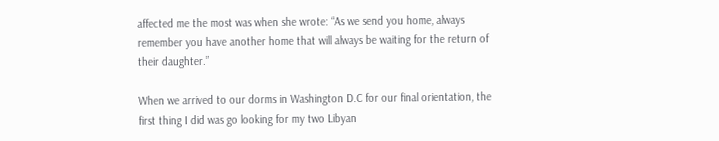affected me the most was when she wrote: “As we send you home, always remember you have another home that will always be waiting for the return of their daughter.”

When we arrived to our dorms in Washington D.C for our final orientation, the first thing I did was go looking for my two Libyan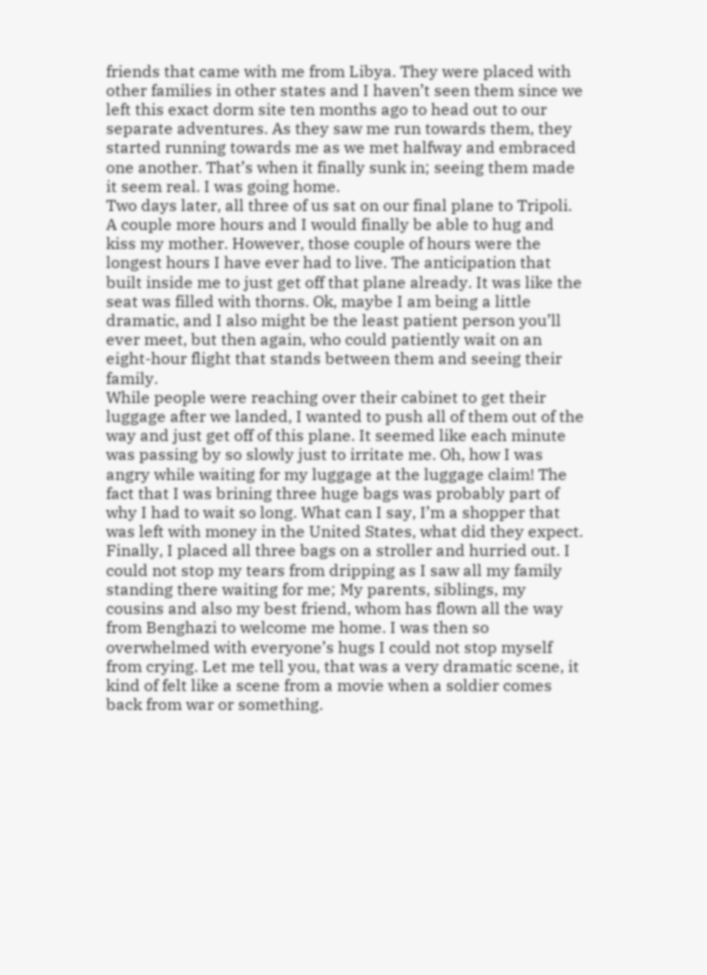friends that came with me from Libya. They were placed with other families in other states and I haven’t seen them since we left this exact dorm site ten months ago to head out to our separate adventures. As they saw me run towards them, they started running towards me as we met halfway and embraced one another. That’s when it finally sunk in; seeing them made it seem real. I was going home.
Two days later, all three of us sat on our final plane to Tripoli. A couple more hours and I would finally be able to hug and kiss my mother. However, those couple of hours were the longest hours I have ever had to live. The anticipation that built inside me to just get off that plane already. It was like the seat was filled with thorns. Ok, maybe I am being a little dramatic, and I also might be the least patient person you’ll ever meet, but then again, who could patiently wait on an eight-hour flight that stands between them and seeing their family.
While people were reaching over their cabinet to get their luggage after we landed, I wanted to push all of them out of the way and just get off of this plane. It seemed like each minute was passing by so slowly just to irritate me. Oh, how I was angry while waiting for my luggage at the luggage claim! The fact that I was brining three huge bags was probably part of why I had to wait so long. What can I say, I’m a shopper that was left with money in the United States, what did they expect.
Finally, I placed all three bags on a stroller and hurried out. I could not stop my tears from dripping as I saw all my family standing there waiting for me; My parents, siblings, my cousins and also my best friend, whom has flown all the way from Benghazi to welcome me home. I was then so overwhelmed with everyone’s hugs I could not stop myself from crying. Let me tell you, that was a very dramatic scene, it kind of felt like a scene from a movie when a soldier comes back from war or something.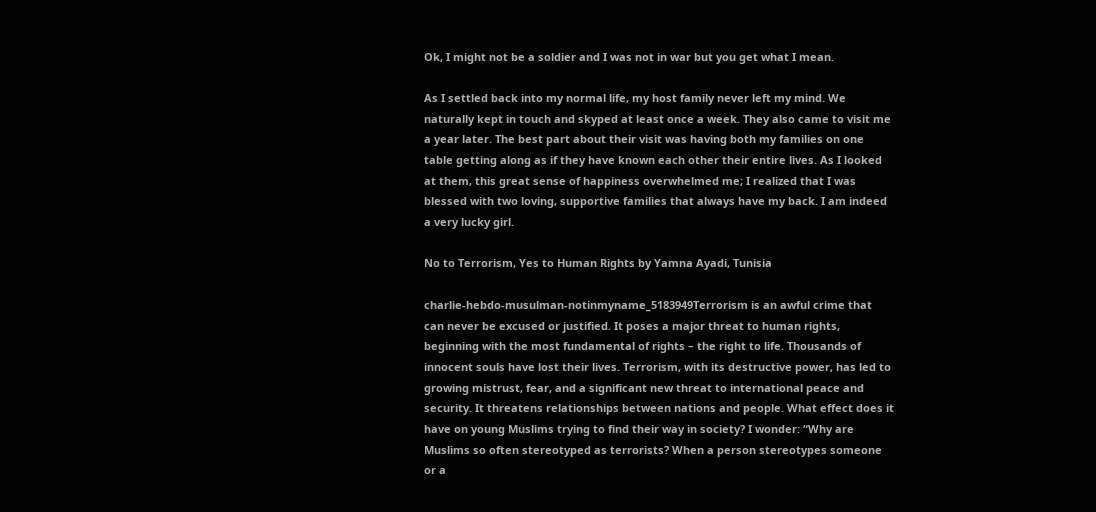Ok, I might not be a soldier and I was not in war but you get what I mean.

As I settled back into my normal life, my host family never left my mind. We naturally kept in touch and skyped at least once a week. They also came to visit me a year later. The best part about their visit was having both my families on one table getting along as if they have known each other their entire lives. As I looked at them, this great sense of happiness overwhelmed me; I realized that I was blessed with two loving, supportive families that always have my back. I am indeed a very lucky girl.

No to Terrorism, Yes to Human Rights by Yamna Ayadi, Tunisia

charlie-hebdo-musulman-notinmyname_5183949Terrorism is an awful crime that can never be excused or justified. It poses a major threat to human rights, beginning with the most fundamental of rights – the right to life. Thousands of innocent souls have lost their lives. Terrorism, with its destructive power, has led to  growing mistrust, fear, and a significant new threat to international peace and security. It threatens relationships between nations and people. What effect does it have on young Muslims trying to find their way in society? I wonder: “Why are Muslims so often stereotyped as terrorists? When a person stereotypes someone or a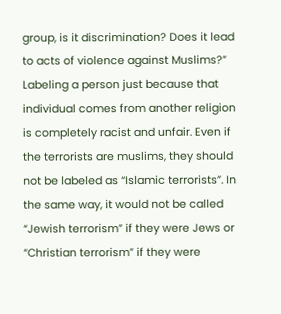group, is it discrimination? Does it lead to acts of violence against Muslims?” Labeling a person just because that individual comes from another religion is completely racist and unfair. Even if the terrorists are muslims, they should not be labeled as “Islamic terrorists”. In the same way, it would not be called “Jewish terrorism” if they were Jews or “Christian terrorism” if they were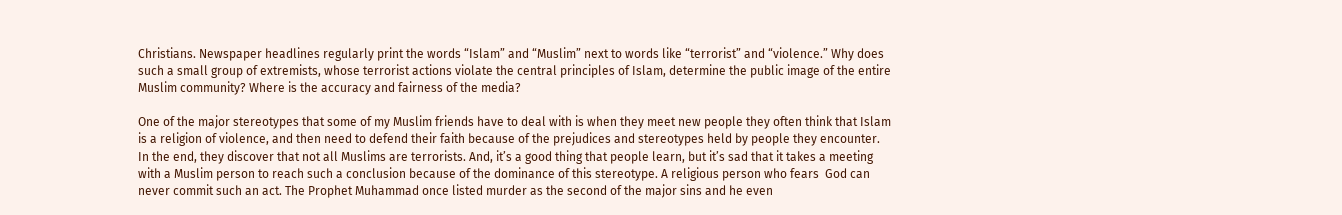Christians. Newspaper headlines regularly print the words “Islam” and “Muslim” next to words like “terrorist” and “violence.” Why does such a small group of extremists, whose terrorist actions violate the central principles of Islam, determine the public image of the entire Muslim community? Where is the accuracy and fairness of the media?

One of the major stereotypes that some of my Muslim friends have to deal with is when they meet new people they often think that Islam is a religion of violence, and then need to defend their faith because of the prejudices and stereotypes held by people they encounter. In the end, they discover that not all Muslims are terrorists. And, it’s a good thing that people learn, but it’s sad that it takes a meeting with a Muslim person to reach such a conclusion because of the dominance of this stereotype. A religious person who fears  God can never commit such an act. The Prophet Muhammad once listed murder as the second of the major sins and he even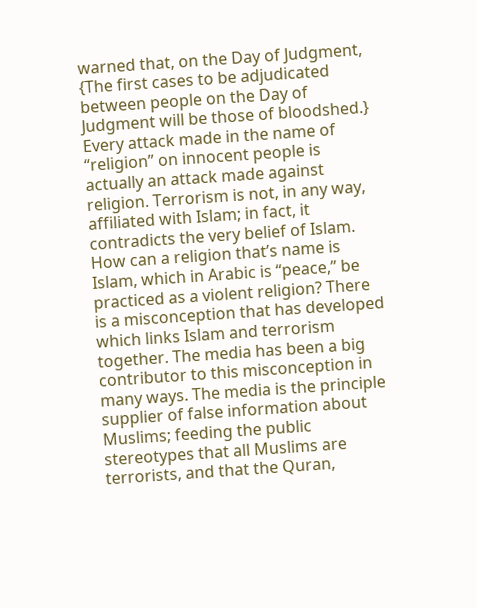warned that, on the Day of Judgment, {The first cases to be adjudicated between people on the Day of Judgment will be those of bloodshed.} Every attack made in the name of “religion” on innocent people is actually an attack made against religion. Terrorism is not, in any way, affiliated with Islam; in fact, it contradicts the very belief of Islam. How can a religion that’s name is Islam, which in Arabic is “peace,” be practiced as a violent religion? There is a misconception that has developed which links Islam and terrorism together. The media has been a big contributor to this misconception in many ways. The media is the principle supplier of false information about Muslims; feeding the public stereotypes that all Muslims are terrorists, and that the Quran,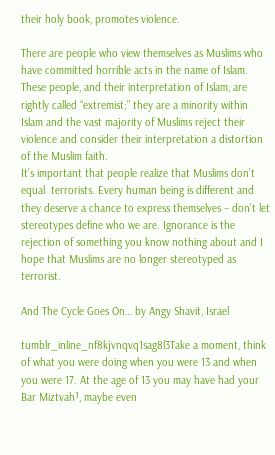their holy book, promotes violence.

There are people who view themselves as Muslims who have committed horrible acts in the name of Islam. These people, and their interpretation of Islam, are rightly called “extremist;” they are a minority within Islam and the vast majority of Muslims reject their violence and consider their interpretation a distortion of the Muslim faith.
It’s important that people realize that Muslims don’t equal  terrorists. Every human being is different and they deserve a chance to express themselves – don’t let stereotypes define who we are. Ignorance is the rejection of something you know nothing about and I hope that Muslims are no longer stereotyped as terrorist.

And The Cycle Goes On… by Angy Shavit, Israel

tumblr_inline_nf8kjvnqvq1sag8l3Take a moment, think of what you were doing when you were 13 and when you were 17. At the age of 13 you may have had your Bar Miztvah¹, maybe even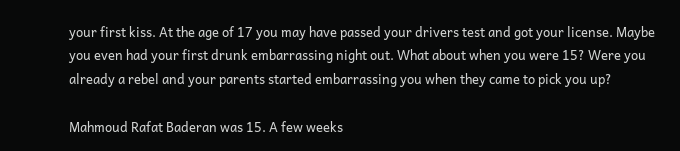your first kiss. At the age of 17 you may have passed your drivers test and got your license. Maybe you even had your first drunk embarrassing night out. What about when you were 15? Were you already a rebel and your parents started embarrassing you when they came to pick you up?

Mahmoud Rafat Baderan was 15. A few weeks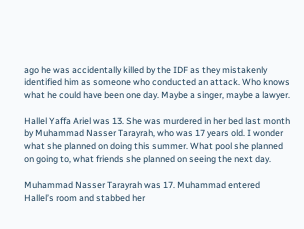ago he was accidentally killed by the IDF as they mistakenly identified him as someone who conducted an attack. Who knows what he could have been one day. Maybe a singer, maybe a lawyer.

Hallel Yaffa Ariel was 13. She was murdered in her bed last month by Muhammad Nasser Tarayrah, who was 17 years old. I wonder what she planned on doing this summer. What pool she planned on going to, what friends she planned on seeing the next day.

Muhammad Nasser Tarayrah was 17. Muhammad entered Hallel’s room and stabbed her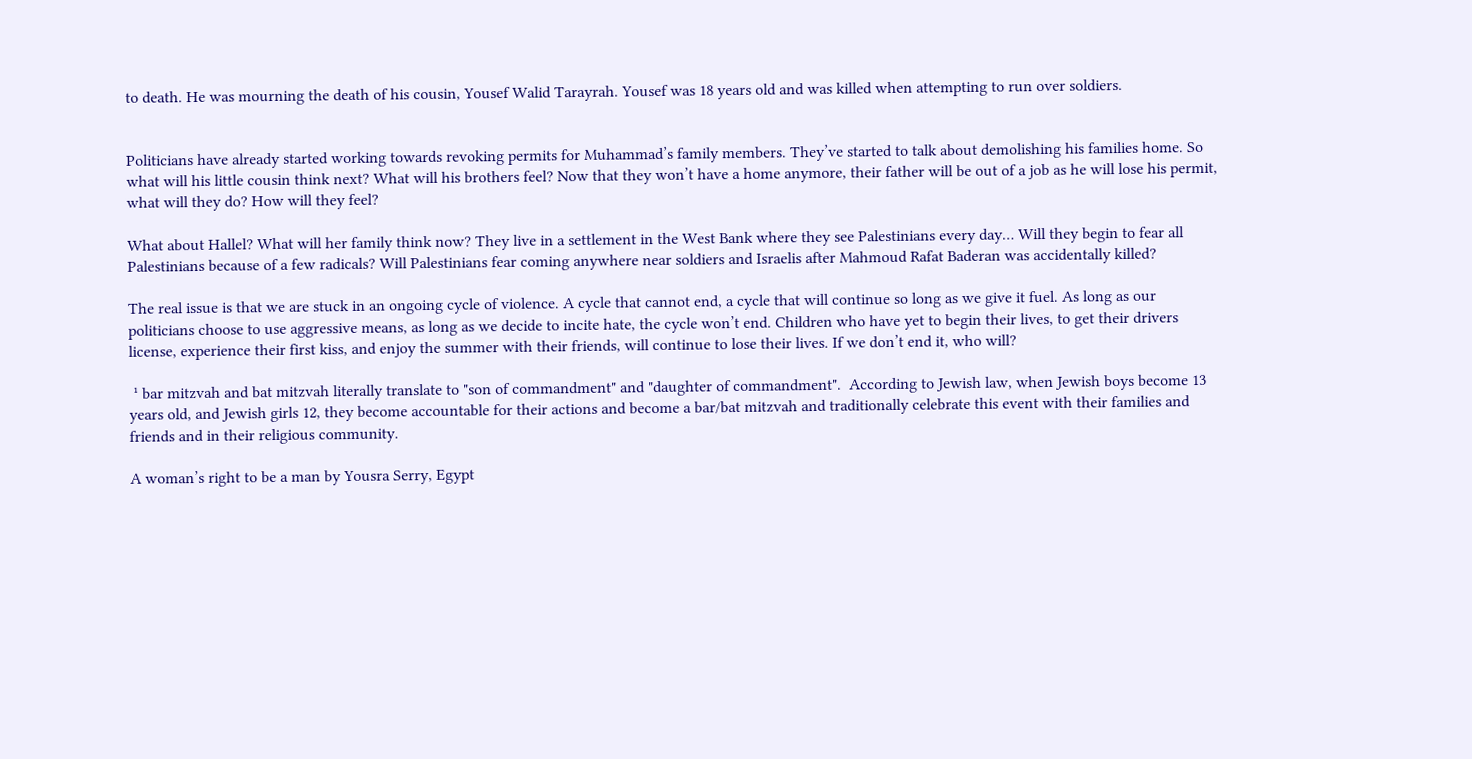to death. He was mourning the death of his cousin, Yousef Walid Tarayrah. Yousef was 18 years old and was killed when attempting to run over soldiers.


Politicians have already started working towards revoking permits for Muhammad’s family members. They’ve started to talk about demolishing his families home. So what will his little cousin think next? What will his brothers feel? Now that they won’t have a home anymore, their father will be out of a job as he will lose his permit, what will they do? How will they feel?

What about Hallel? What will her family think now? They live in a settlement in the West Bank where they see Palestinians every day… Will they begin to fear all Palestinians because of a few radicals? Will Palestinians fear coming anywhere near soldiers and Israelis after Mahmoud Rafat Baderan was accidentally killed?

The real issue is that we are stuck in an ongoing cycle of violence. A cycle that cannot end, a cycle that will continue so long as we give it fuel. As long as our politicians choose to use aggressive means, as long as we decide to incite hate, the cycle won’t end. Children who have yet to begin their lives, to get their drivers license, experience their first kiss, and enjoy the summer with their friends, will continue to lose their lives. If we don’t end it, who will?

 ¹ bar mitzvah and bat mitzvah literally translate to "son of commandment" and "daughter of commandment".  According to Jewish law, when Jewish boys become 13 years old, and Jewish girls 12, they become accountable for their actions and become a bar/bat mitzvah and traditionally celebrate this event with their families and friends and in their religious community.

A woman’s right to be a man by Yousra Serry, Egypt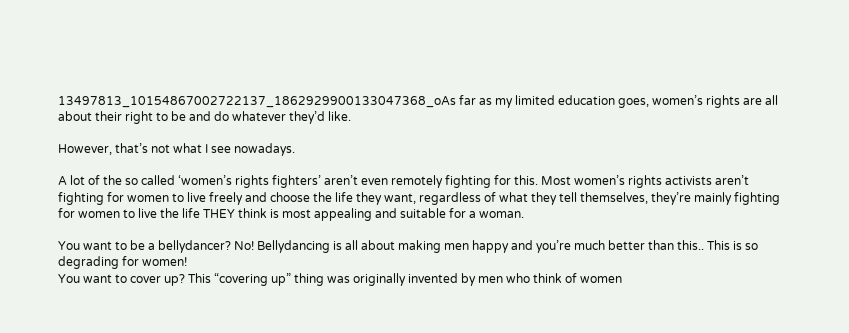13497813_10154867002722137_1862929900133047368_oAs far as my limited education goes, women’s rights are all about their right to be and do whatever they’d like.

However, that’s not what I see nowadays.

A lot of the so called ‘women’s rights fighters’ aren’t even remotely fighting for this. Most women’s rights activists aren’t fighting for women to live freely and choose the life they want, regardless of what they tell themselves, they’re mainly fighting for women to live the life THEY think is most appealing and suitable for a woman.

You want to be a bellydancer? No! Bellydancing is all about making men happy and you’re much better than this.. This is so degrading for women!
You want to cover up? This “covering up” thing was originally invented by men who think of women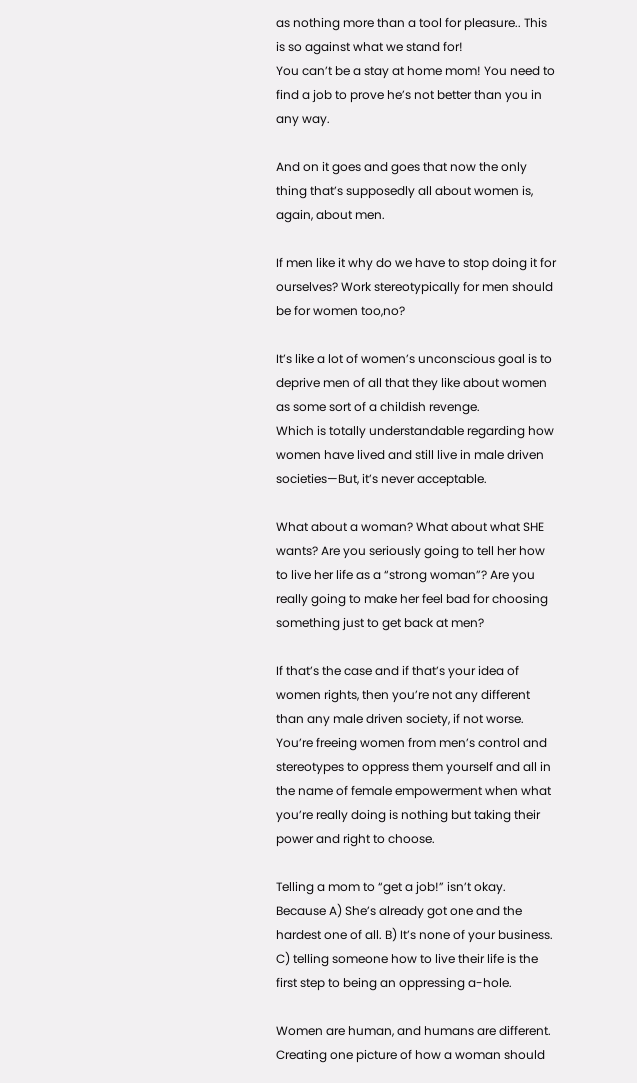as nothing more than a tool for pleasure.. This is so against what we stand for!
You can’t be a stay at home mom! You need to find a job to prove he’s not better than you in any way.

And on it goes and goes that now the only thing that’s supposedly all about women is, again, about men.

If men like it why do we have to stop doing it for ourselves? Work stereotypically for men should be for women too,no?

It’s like a lot of women’s unconscious goal is to deprive men of all that they like about women as some sort of a childish revenge.
Which is totally understandable regarding how women have lived and still live in male driven societies—But, it’s never acceptable.

What about a woman? What about what SHE wants? Are you seriously going to tell her how to live her life as a “strong woman”? Are you really going to make her feel bad for choosing something just to get back at men?

If that’s the case and if that’s your idea of women rights, then you’re not any different than any male driven society, if not worse.  You’re freeing women from men’s control and stereotypes to oppress them yourself and all in the name of female empowerment when what you’re really doing is nothing but taking their power and right to choose.

Telling a mom to “get a job!” isn’t okay. Because A) She’s already got one and the hardest one of all. B) It’s none of your business. C) telling someone how to live their life is the first step to being an oppressing a-hole.

Women are human, and humans are different. Creating one picture of how a woman should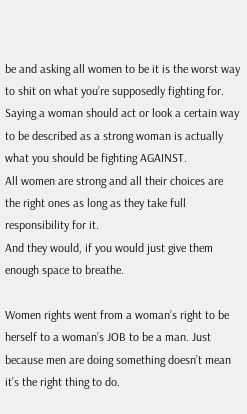be and asking all women to be it is the worst way to shit on what you’re supposedly fighting for.
Saying a woman should act or look a certain way to be described as a strong woman is actually what you should be fighting AGAINST.
All women are strong and all their choices are the right ones as long as they take full responsibility for it.
And they would, if you would just give them enough space to breathe.

Women rights went from a woman’s right to be herself to a woman’s JOB to be a man. Just because men are doing something doesn’t mean it’s the right thing to do.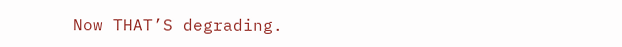Now THAT’S degrading.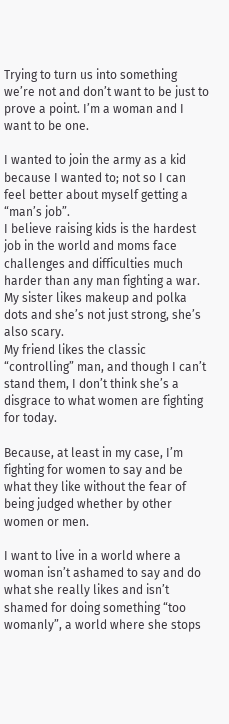Trying to turn us into something we’re not and don’t want to be just to prove a point. I’m a woman and I want to be one.

I wanted to join the army as a kid because I wanted to; not so I can feel better about myself getting a “man’s job”.
I believe raising kids is the hardest job in the world and moms face challenges and difficulties much harder than any man fighting a war.
My sister likes makeup and polka dots and she’s not just strong, she’s also scary.
My friend likes the classic “controlling” man, and though I can’t stand them, I don’t think she’s a disgrace to what women are fighting for today.

Because, at least in my case, I’m fighting for women to say and be what they like without the fear of being judged whether by other women or men.

I want to live in a world where a woman isn’t ashamed to say and do what she really likes and isn’t shamed for doing something “too womanly”, a world where she stops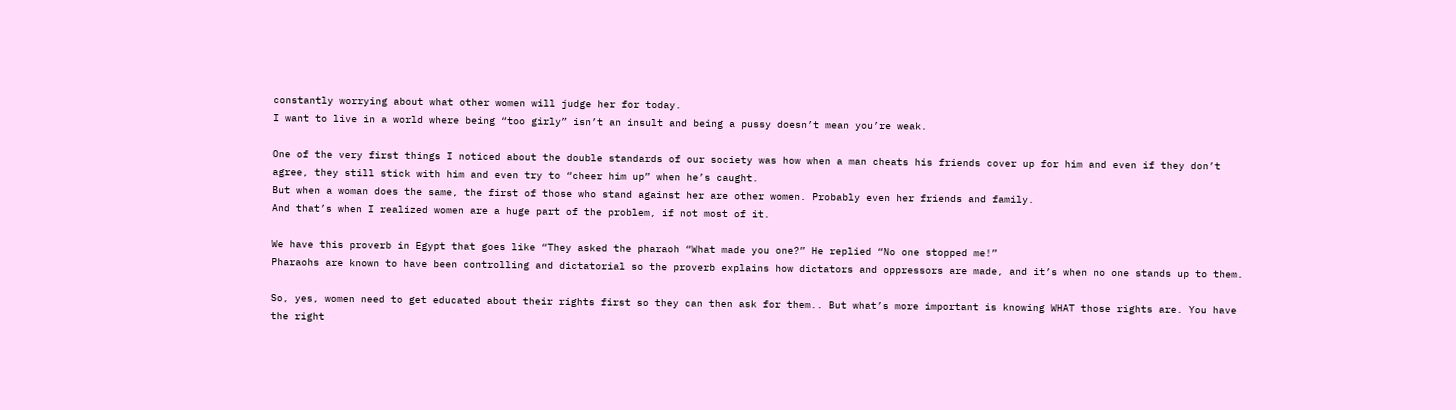constantly worrying about what other women will judge her for today.
I want to live in a world where being “too girly” isn’t an insult and being a pussy doesn’t mean you’re weak.

One of the very first things I noticed about the double standards of our society was how when a man cheats his friends cover up for him and even if they don’t agree, they still stick with him and even try to “cheer him up” when he’s caught.
But when a woman does the same, the first of those who stand against her are other women. Probably even her friends and family.
And that’s when I realized women are a huge part of the problem, if not most of it.

We have this proverb in Egypt that goes like “They asked the pharaoh “What made you one?” He replied “No one stopped me!”
Pharaohs are known to have been controlling and dictatorial so the proverb explains how dictators and oppressors are made, and it’s when no one stands up to them.

So, yes, women need to get educated about their rights first so they can then ask for them.. But what’s more important is knowing WHAT those rights are. You have the right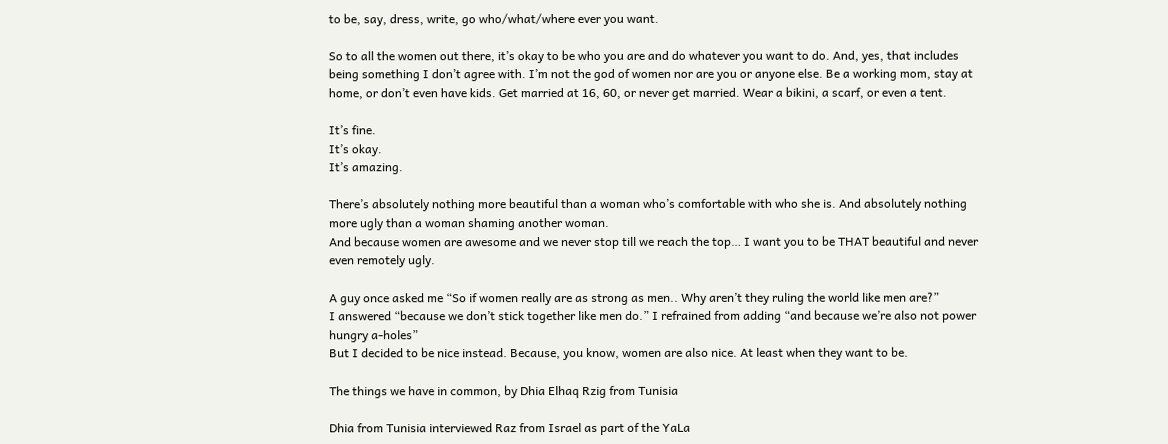to be, say, dress, write, go who/what/where ever you want.

So to all the women out there, it’s okay to be who you are and do whatever you want to do. And, yes, that includes being something I don’t agree with. I’m not the god of women nor are you or anyone else. Be a working mom, stay at home, or don’t even have kids. Get married at 16, 60, or never get married. Wear a bikini, a scarf, or even a tent.

It’s fine.
It’s okay.
It’s amazing.

There’s absolutely nothing more beautiful than a woman who’s comfortable with who she is. And absolutely nothing more ugly than a woman shaming another woman.
And because women are awesome and we never stop till we reach the top… I want you to be THAT beautiful and never even remotely ugly.

A guy once asked me “So if women really are as strong as men.. Why aren’t they ruling the world like men are?”
I answered “because we don’t stick together like men do.” I refrained from adding “and because we’re also not power hungry a-holes”
But I decided to be nice instead. Because, you know, women are also nice. At least when they want to be.

The things we have in common, by Dhia Elhaq Rzig from Tunisia

Dhia from Tunisia interviewed Raz from Israel as part of the YaLa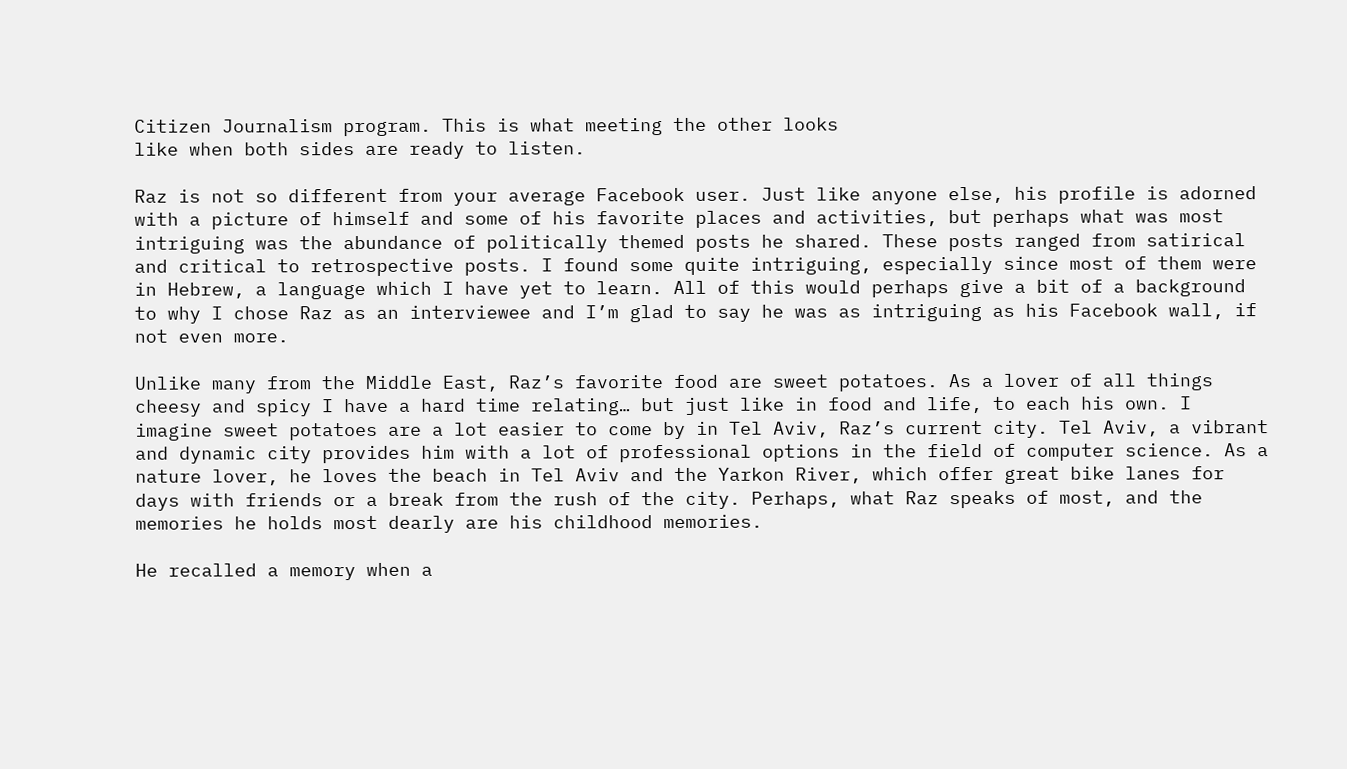Citizen Journalism program. This is what meeting the other looks
like when both sides are ready to listen.

Raz is not so different from your average Facebook user. Just like anyone else, his profile is adorned with a picture of himself and some of his favorite places and activities, but perhaps what was most intriguing was the abundance of politically themed posts he shared. These posts ranged from satirical and critical to retrospective posts. I found some quite intriguing, especially since most of them were in Hebrew, a language which I have yet to learn. All of this would perhaps give a bit of a background to why I chose Raz as an interviewee and I’m glad to say he was as intriguing as his Facebook wall, if not even more.

Unlike many from the Middle East, Raz’s favorite food are sweet potatoes. As a lover of all things cheesy and spicy I have a hard time relating… but just like in food and life, to each his own. I imagine sweet potatoes are a lot easier to come by in Tel Aviv, Raz’s current city. Tel Aviv, a vibrant and dynamic city provides him with a lot of professional options in the field of computer science. As a nature lover, he loves the beach in Tel Aviv and the Yarkon River, which offer great bike lanes for days with friends or a break from the rush of the city. Perhaps, what Raz speaks of most, and the memories he holds most dearly are his childhood memories.

He recalled a memory when a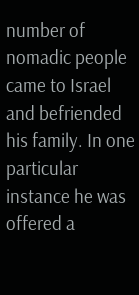number of nomadic people came to Israel and befriended his family. In one particular instance he was offered a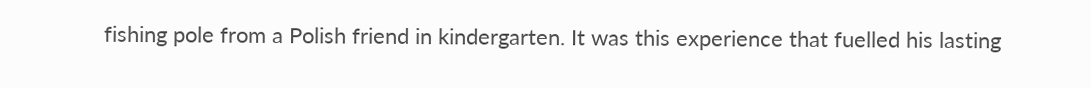fishing pole from a Polish friend in kindergarten. It was this experience that fuelled his lasting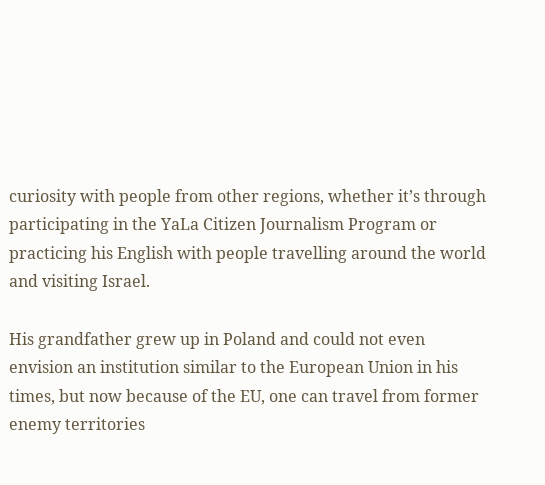curiosity with people from other regions, whether it’s through participating in the YaLa Citizen Journalism Program or practicing his English with people travelling around the world and visiting Israel.

His grandfather grew up in Poland and could not even envision an institution similar to the European Union in his times, but now because of the EU, one can travel from former enemy territories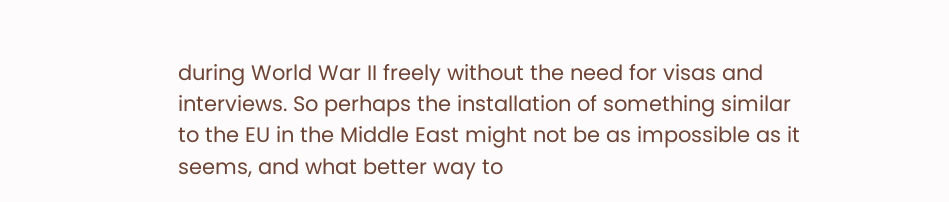during World War II freely without the need for visas and interviews. So perhaps the installation of something similar to the EU in the Middle East might not be as impossible as it seems, and what better way to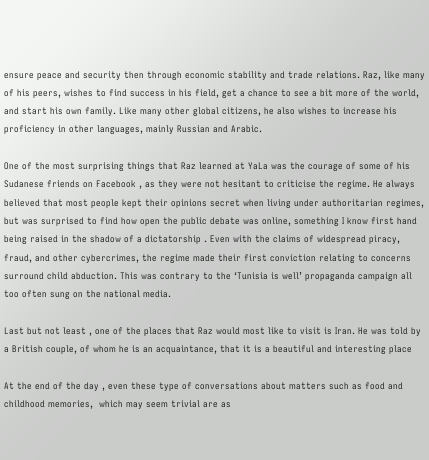ensure peace and security then through economic stability and trade relations. Raz, like many of his peers, wishes to find success in his field, get a chance to see a bit more of the world, and start his own family. Like many other global citizens, he also wishes to increase his proficiency in other languages, mainly Russian and Arabic.

One of the most surprising things that Raz learned at YaLa was the courage of some of his Sudanese friends on Facebook , as they were not hesitant to criticise the regime. He always believed that most people kept their opinions secret when living under authoritarian regimes, but was surprised to find how open the public debate was online, something I know first hand being raised in the shadow of a dictatorship . Even with the claims of widespread piracy, fraud, and other cybercrimes, the regime made their first conviction relating to concerns surround child abduction. This was contrary to the ‘Tunisia is well’ propaganda campaign all too often sung on the national media.

Last but not least , one of the places that Raz would most like to visit is Iran. He was told by a British couple, of whom he is an acquaintance, that it is a beautiful and interesting place

At the end of the day , even these type of conversations about matters such as food and childhood memories,  which may seem trivial are as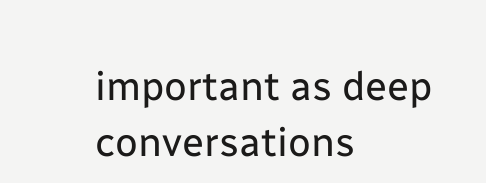important as deep conversations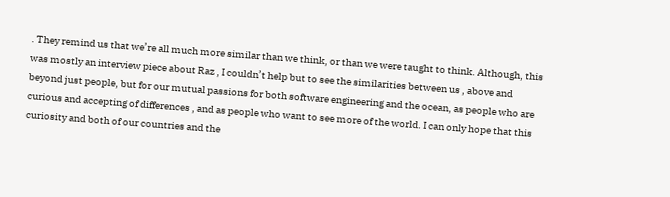. They remind us that we’re all much more similar than we think, or than we were taught to think. Although, this was mostly an interview piece about Raz , I couldn’t help but to see the similarities between us , above and beyond just people, but for our mutual passions for both software engineering and the ocean, as people who are curious and accepting of differences , and as people who want to see more of the world. I can only hope that this curiosity and both of our countries and the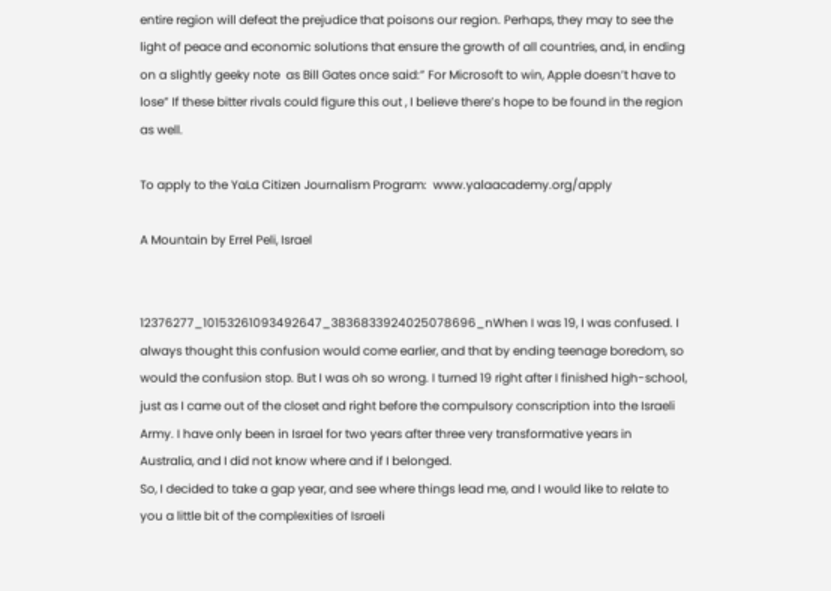entire region will defeat the prejudice that poisons our region. Perhaps, they may to see the light of peace and economic solutions that ensure the growth of all countries, and, in ending on a slightly geeky note  as Bill Gates once said:” For Microsoft to win, Apple doesn’t have to lose” If these bitter rivals could figure this out , I believe there’s hope to be found in the region as well.

To apply to the YaLa Citizen Journalism Program:  www.yalaacademy.org/apply

A Mountain by Errel Peli, Israel


12376277_10153261093492647_3836833924025078696_nWhen I was 19, I was confused. I always thought this confusion would come earlier, and that by ending teenage boredom, so would the confusion stop. But I was oh so wrong. I turned 19 right after I finished high-school, just as I came out of the closet and right before the compulsory conscription into the Israeli Army. I have only been in Israel for two years after three very transformative years in Australia, and I did not know where and if I belonged.
So, I decided to take a gap year, and see where things lead me, and I would like to relate to you a little bit of the complexities of Israeli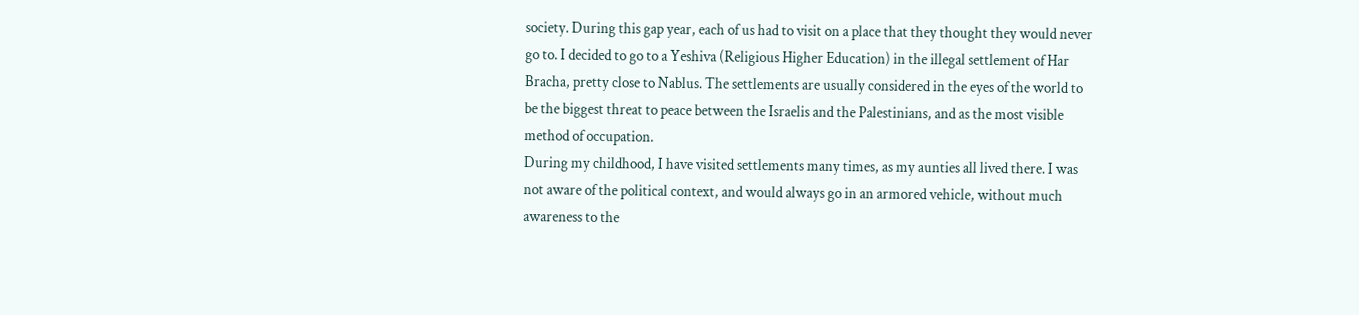society. During this gap year, each of us had to visit on a place that they thought they would never go to. I decided to go to a Yeshiva (Religious Higher Education) in the illegal settlement of Har Bracha, pretty close to Nablus. The settlements are usually considered in the eyes of the world to be the biggest threat to peace between the Israelis and the Palestinians, and as the most visible method of occupation.
During my childhood, I have visited settlements many times, as my aunties all lived there. I was not aware of the political context, and would always go in an armored vehicle, without much awareness to the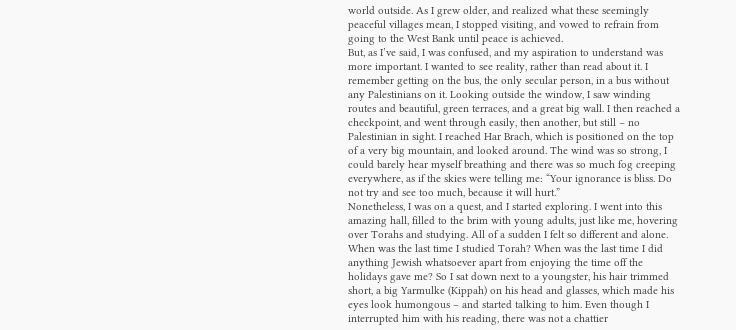world outside. As I grew older, and realized what these seemingly peaceful villages mean, I stopped visiting, and vowed to refrain from going to the West Bank until peace is achieved.
But, as I’ve said, I was confused, and my aspiration to understand was more important. I wanted to see reality, rather than read about it. I remember getting on the bus, the only secular person, in a bus without any Palestinians on it. Looking outside the window, I saw winding routes and beautiful, green terraces, and a great big wall. I then reached a checkpoint, and went through easily, then another, but still – no Palestinian in sight. I reached Har Brach, which is positioned on the top of a very big mountain, and looked around. The wind was so strong, I could barely hear myself breathing and there was so much fog creeping everywhere, as if the skies were telling me: “Your ignorance is bliss. Do not try and see too much, because it will hurt.”
Nonetheless, I was on a quest, and I started exploring. I went into this amazing hall, filled to the brim with young adults, just like me, hovering over Torahs and studying. All of a sudden I felt so different and alone. When was the last time I studied Torah? When was the last time I did anything Jewish whatsoever apart from enjoying the time off the holidays gave me? So I sat down next to a youngster, his hair trimmed short, a big Yarmulke (Kippah) on his head and glasses, which made his eyes look humongous – and started talking to him. Even though I interrupted him with his reading, there was not a chattier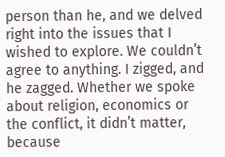person than he, and we delved right into the issues that I wished to explore. We couldn’t agree to anything. I zigged, and he zagged. Whether we spoke about religion, economics or the conflict, it didn’t matter, because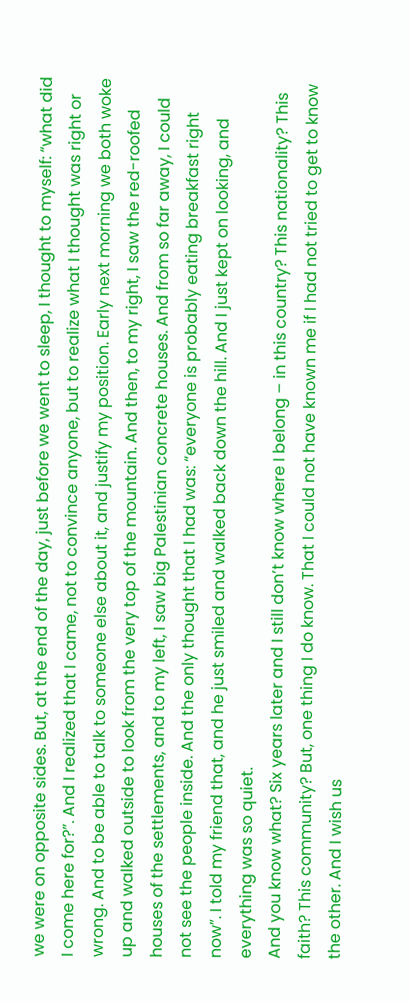we were on opposite sides. But, at the end of the day, just before we went to sleep, I thought to myself: “what did I come here for?”. And I realized that I came, not to convince anyone, but to realize what I thought was right or wrong. And to be able to talk to someone else about it, and justify my position. Early next morning we both woke up and walked outside to look from the very top of the mountain. And then, to my right, I saw the red-roofed houses of the settlements, and to my left, I saw big Palestinian concrete houses. And from so far away, I could not see the people inside. And the only thought that I had was: “everyone is probably eating breakfast right now”. I told my friend that, and he just smiled and walked back down the hill. And I just kept on looking, and everything was so quiet.
And you know what? Six years later and I still don’t know where I belong – in this country? This nationality? This faith? This community? But, one thing I do know. That I could not have known me if I had not tried to get to know the other. And I wish us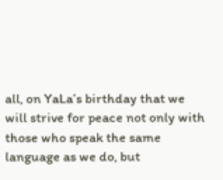all, on YaLa’s birthday that we will strive for peace not only with those who speak the same language as we do, but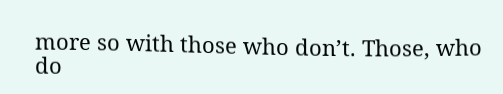more so with those who don’t. Those, who do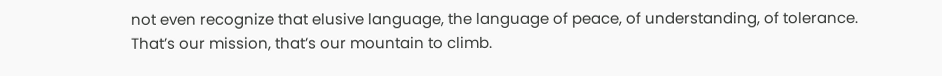not even recognize that elusive language, the language of peace, of understanding, of tolerance. That’s our mission, that’s our mountain to climb.